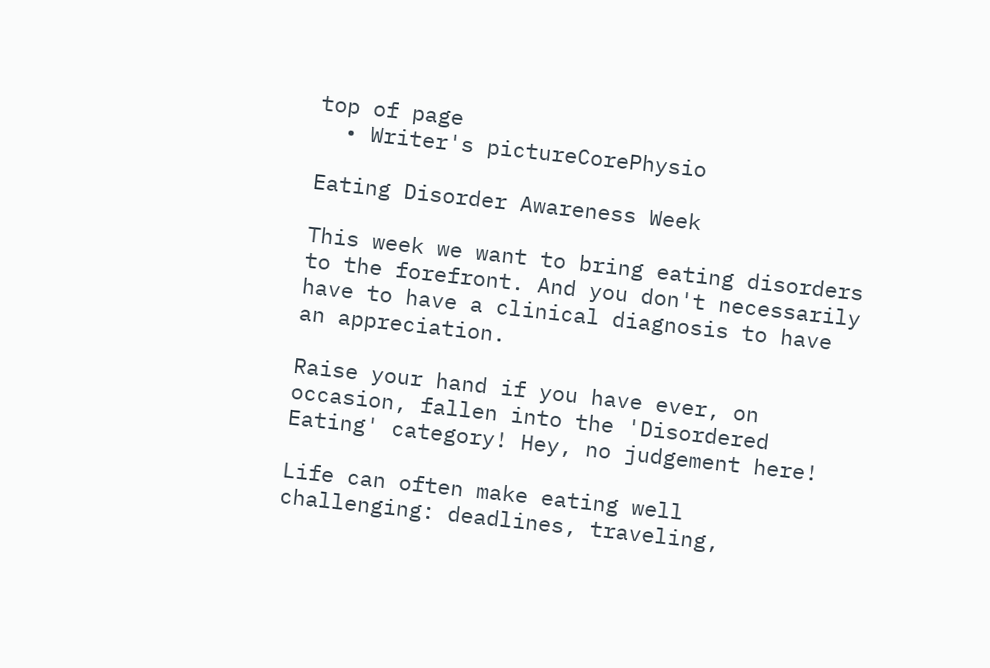top of page
  • Writer's pictureCorePhysio

Eating Disorder Awareness Week

This week we want to bring eating disorders to the forefront. And you don't necessarily have to have a clinical diagnosis to have an appreciation.

Raise your hand if you have ever, on occasion, fallen into the 'Disordered Eating' category! Hey, no judgement here!

Life can often make eating well challenging: deadlines, traveling,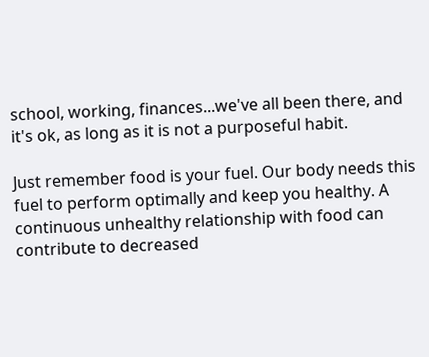school, working, finances...we've all been there, and it's ok, as long as it is not a purposeful habit.

Just remember food is your fuel. Our body needs this fuel to perform optimally and keep you healthy. A continuous unhealthy relationship with food can contribute to decreased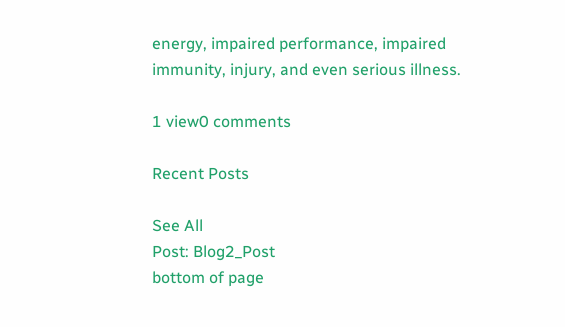energy, impaired performance, impaired immunity, injury, and even serious illness.

1 view0 comments

Recent Posts

See All
Post: Blog2_Post
bottom of page